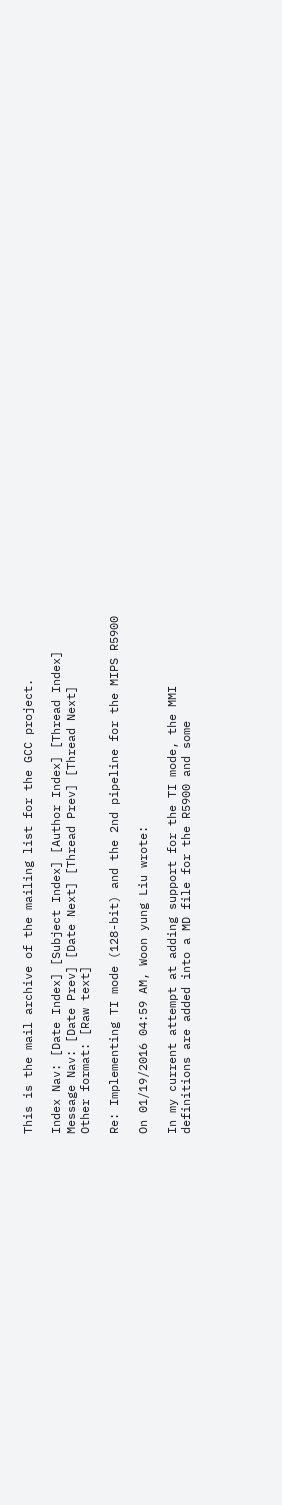This is the mail archive of the mailing list for the GCC project.

Index Nav: [Date Index] [Subject Index] [Author Index] [Thread Index]
Message Nav: [Date Prev] [Date Next] [Thread Prev] [Thread Next]
Other format: [Raw text]

Re: Implementing TI mode (128-bit) and the 2nd pipeline for the MIPS R5900

On 01/19/2016 04:59 AM, Woon yung Liu wrote:

In my current attempt at adding support for the TI mode, the MMI
definitions are added into a MD file for the R5900 and some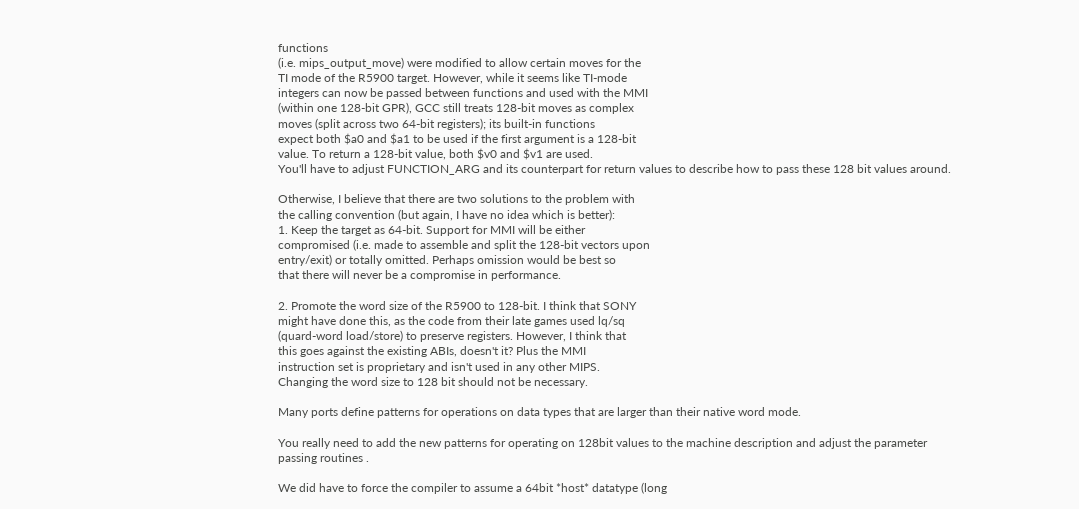functions
(i.e. mips_output_move) were modified to allow certain moves for the
TI mode of the R5900 target. However, while it seems like TI-mode
integers can now be passed between functions and used with the MMI
(within one 128-bit GPR), GCC still treats 128-bit moves as complex
moves (split across two 64-bit registers); its built-in functions
expect both $a0 and $a1 to be used if the first argument is a 128-bit
value. To return a 128-bit value, both $v0 and $v1 are used.
You'll have to adjust FUNCTION_ARG and its counterpart for return values to describe how to pass these 128 bit values around.

Otherwise, I believe that there are two solutions to the problem with
the calling convention (but again, I have no idea which is better):
1. Keep the target as 64-bit. Support for MMI will be either
compromised (i.e. made to assemble and split the 128-bit vectors upon
entry/exit) or totally omitted. Perhaps omission would be best so
that there will never be a compromise in performance.

2. Promote the word size of the R5900 to 128-bit. I think that SONY
might have done this, as the code from their late games used lq/sq
(quard-word load/store) to preserve registers. However, I think that
this goes against the existing ABIs, doesn't it? Plus the MMI
instruction set is proprietary and isn't used in any other MIPS.
Changing the word size to 128 bit should not be necessary.

Many ports define patterns for operations on data types that are larger than their native word mode.

You really need to add the new patterns for operating on 128bit values to the machine description and adjust the parameter passing routines .

We did have to force the compiler to assume a 64bit *host* datatype (long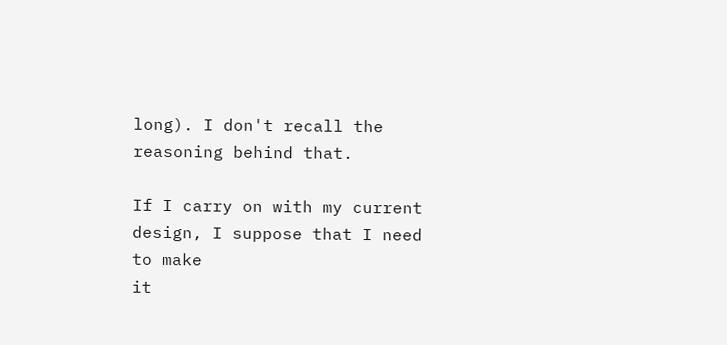long). I don't recall the reasoning behind that.

If I carry on with my current design, I suppose that I need to make
it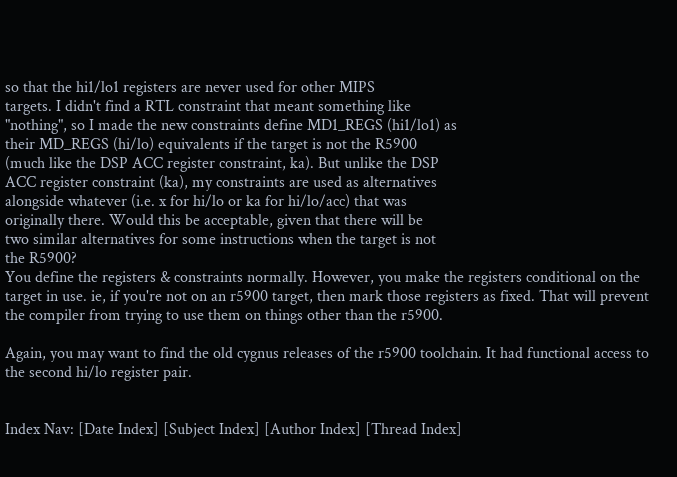so that the hi1/lo1 registers are never used for other MIPS
targets. I didn't find a RTL constraint that meant something like
"nothing", so I made the new constraints define MD1_REGS (hi1/lo1) as
their MD_REGS (hi/lo) equivalents if the target is not the R5900
(much like the DSP ACC register constraint, ka). But unlike the DSP
ACC register constraint (ka), my constraints are used as alternatives
alongside whatever (i.e. x for hi/lo or ka for hi/lo/acc) that was
originally there. Would this be acceptable, given that there will be
two similar alternatives for some instructions when the target is not
the R5900?
You define the registers & constraints normally. However, you make the registers conditional on the target in use. ie, if you're not on an r5900 target, then mark those registers as fixed. That will prevent the compiler from trying to use them on things other than the r5900.

Again, you may want to find the old cygnus releases of the r5900 toolchain. It had functional access to the second hi/lo register pair.


Index Nav: [Date Index] [Subject Index] [Author Index] [Thread Index]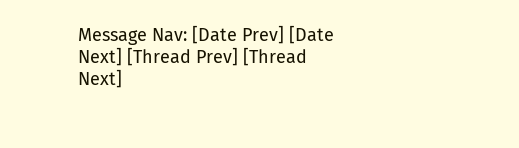Message Nav: [Date Prev] [Date Next] [Thread Prev] [Thread Next]